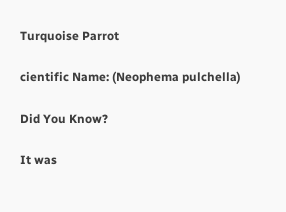Turquoise Parrot

cientific Name: (Neophema pulchella)

Did You Know?

It was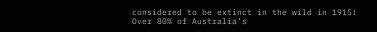considered to be extinct in the wild in 1915!
Over 80% of Australia’s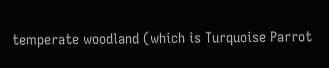temperate woodland (which is Turquoise Parrot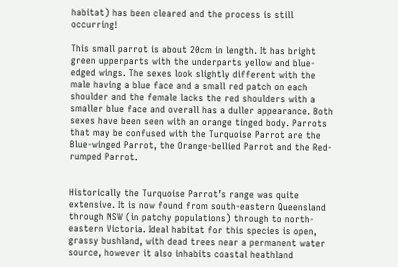habitat) has been cleared and the process is still occurring!

This small parrot is about 20cm in length. It has bright green upperparts with the underparts yellow and blue-edged wings. The sexes look slightly different with the male having a blue face and a small red patch on each shoulder and the female lacks the red shoulders with a smaller blue face and overall has a duller appearance. Both sexes have been seen with an orange tinged body. Parrots that may be confused with the Turquoise Parrot are the Blue-winged Parrot, the Orange-bellied Parrot and the Red-rumped Parrot.


Historically the Turquoise Parrot’s range was quite extensive. It is now found from south-eastern Queensland through NSW (in patchy populations) through to north-eastern Victoria. Ideal habitat for this species is open, grassy bushland, with dead trees near a permanent water source, however it also inhabits coastal heathland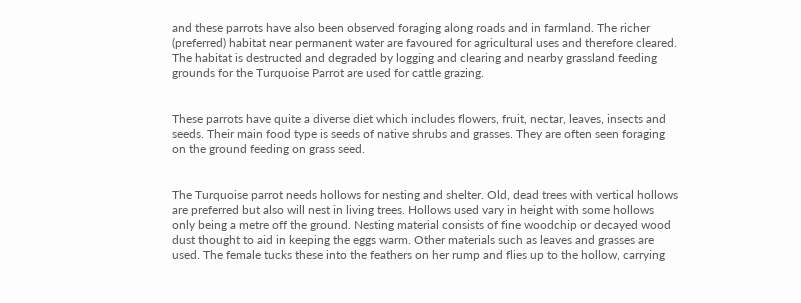and these parrots have also been observed foraging along roads and in farmland. The richer (preferred) habitat near permanent water are favoured for agricultural uses and therefore cleared. The habitat is destructed and degraded by logging and clearing and nearby grassland feeding grounds for the Turquoise Parrot are used for cattle grazing.


These parrots have quite a diverse diet which includes flowers, fruit, nectar, leaves, insects and seeds. Their main food type is seeds of native shrubs and grasses. They are often seen foraging on the ground feeding on grass seed.


The Turquoise parrot needs hollows for nesting and shelter. Old, dead trees with vertical hollows are preferred but also will nest in living trees. Hollows used vary in height with some hollows only being a metre off the ground. Nesting material consists of fine woodchip or decayed wood dust thought to aid in keeping the eggs warm. Other materials such as leaves and grasses are used. The female tucks these into the feathers on her rump and flies up to the hollow, carrying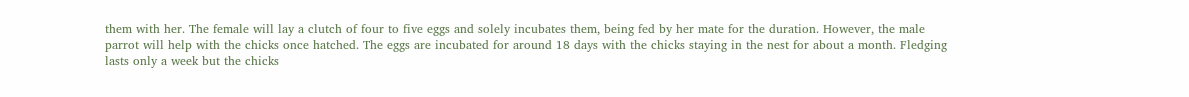them with her. The female will lay a clutch of four to five eggs and solely incubates them, being fed by her mate for the duration. However, the male parrot will help with the chicks once hatched. The eggs are incubated for around 18 days with the chicks staying in the nest for about a month. Fledging lasts only a week but the chicks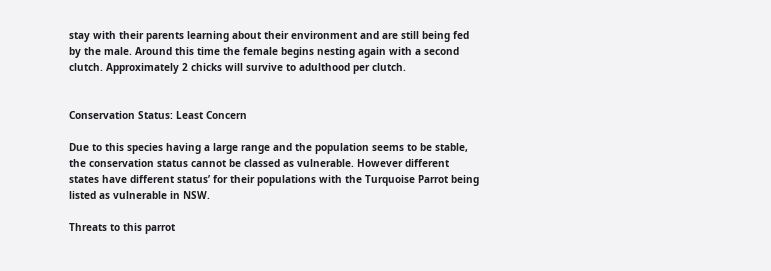stay with their parents learning about their environment and are still being fed by the male. Around this time the female begins nesting again with a second clutch. Approximately 2 chicks will survive to adulthood per clutch.


Conservation Status: Least Concern

Due to this species having a large range and the population seems to be stable, the conservation status cannot be classed as vulnerable. However different states have different status’ for their populations with the Turquoise Parrot being listed as vulnerable in NSW.

Threats to this parrot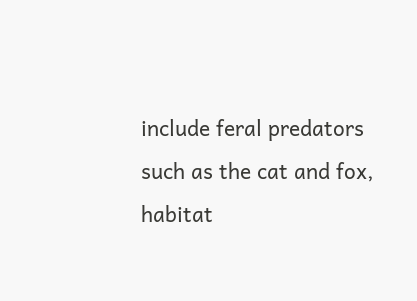include feral predators such as the cat and fox, habitat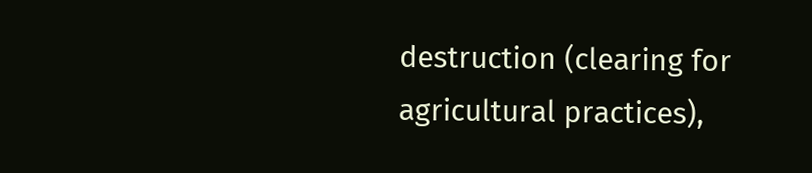destruction (clearing for agricultural practices),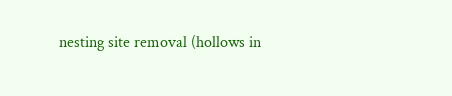nesting site removal (hollows in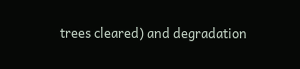trees cleared) and degradation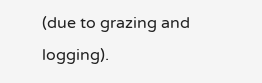(due to grazing and logging).